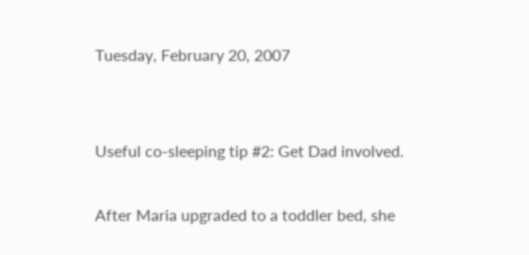Tuesday, February 20, 2007


Useful co-sleeping tip #2: Get Dad involved.

After Maria upgraded to a toddler bed, she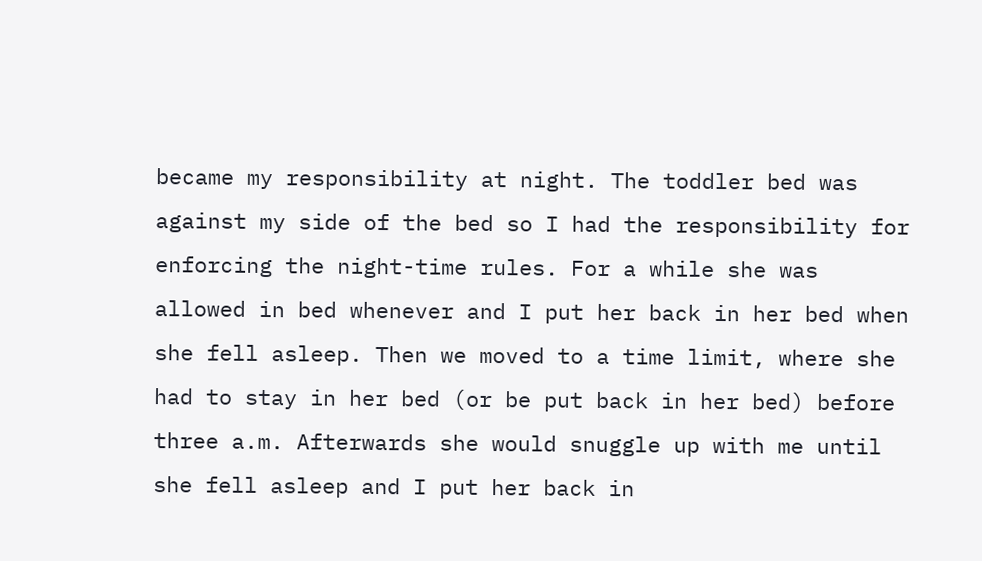became my responsibility at night. The toddler bed was against my side of the bed so I had the responsibility for enforcing the night-time rules. For a while she was allowed in bed whenever and I put her back in her bed when she fell asleep. Then we moved to a time limit, where she had to stay in her bed (or be put back in her bed) before three a.m. Afterwards she would snuggle up with me until she fell asleep and I put her back in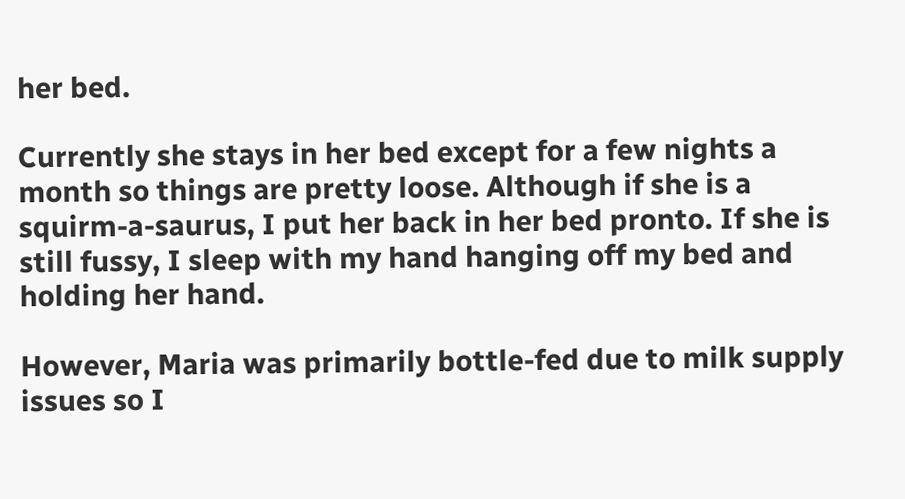her bed.

Currently she stays in her bed except for a few nights a month so things are pretty loose. Although if she is a squirm-a-saurus, I put her back in her bed pronto. If she is still fussy, I sleep with my hand hanging off my bed and holding her hand.

However, Maria was primarily bottle-fed due to milk supply issues so I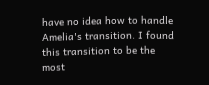have no idea how to handle Amelia's transition. I found this transition to be the most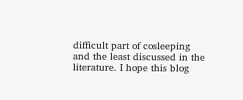difficult part of cosleeping and the least discussed in the literature. I hope this blog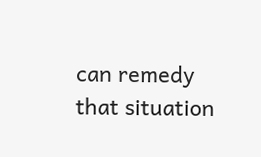can remedy that situation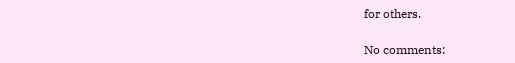for others.

No comments: